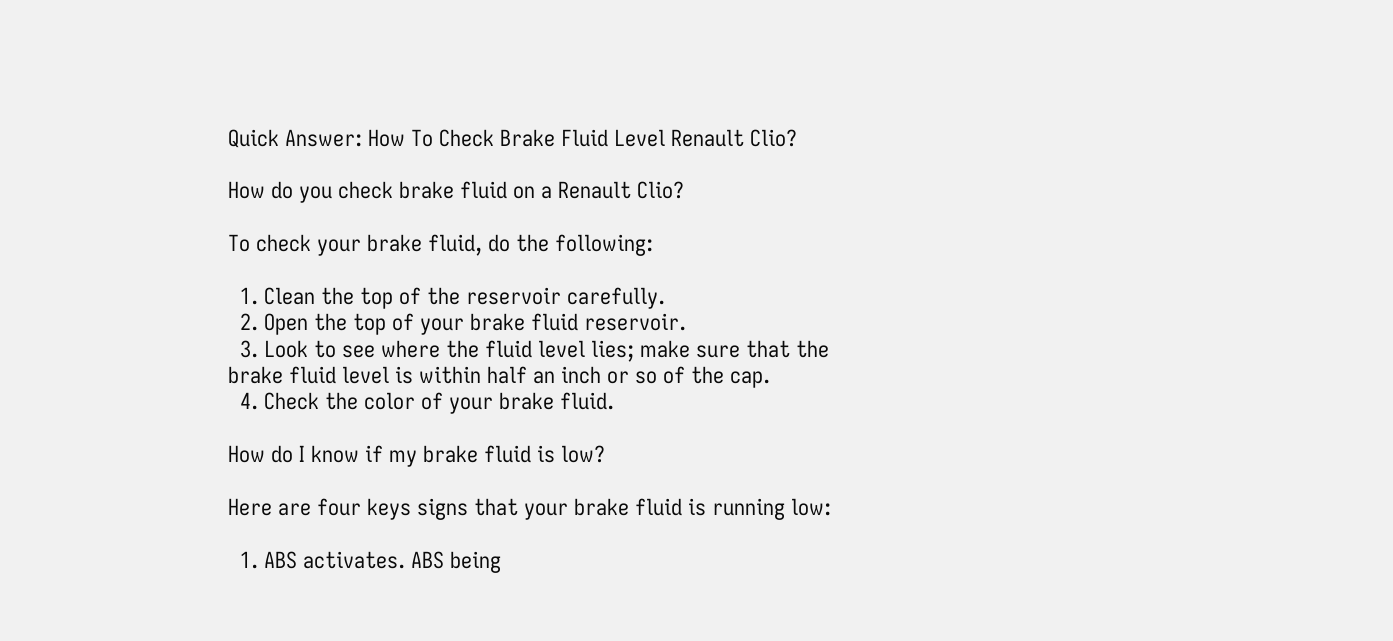Quick Answer: How To Check Brake Fluid Level Renault Clio?

How do you check brake fluid on a Renault Clio?

To check your brake fluid, do the following:

  1. Clean the top of the reservoir carefully.
  2. Open the top of your brake fluid reservoir.
  3. Look to see where the fluid level lies; make sure that the brake fluid level is within half an inch or so of the cap.
  4. Check the color of your brake fluid.

How do I know if my brake fluid is low?

Here are four keys signs that your brake fluid is running low:

  1. ABS activates. ABS being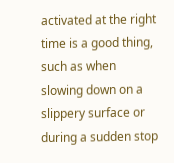activated at the right time is a good thing, such as when slowing down on a slippery surface or during a sudden stop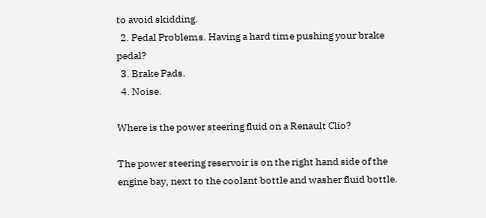to avoid skidding.
  2. Pedal Problems. Having a hard time pushing your brake pedal?
  3. Brake Pads.
  4. Noise.

Where is the power steering fluid on a Renault Clio?

The power steering reservoir is on the right hand side of the engine bay, next to the coolant bottle and washer fluid bottle.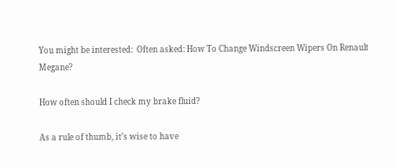You might be interested:  Often asked: How To Change Windscreen Wipers On Renault Megane?

How often should I check my brake fluid?

As a rule of thumb, it’s wise to have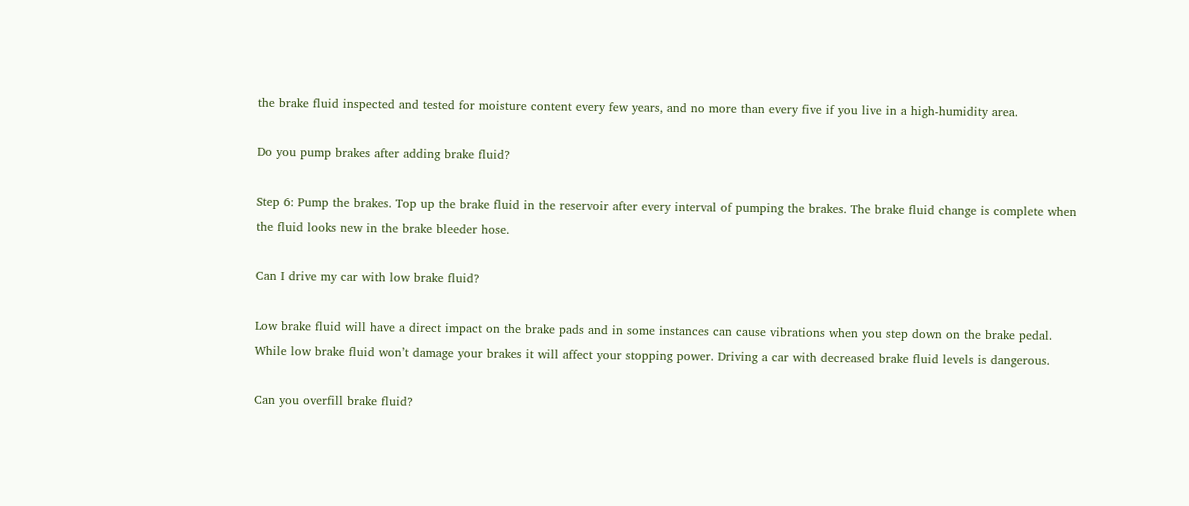the brake fluid inspected and tested for moisture content every few years, and no more than every five if you live in a high-humidity area.

Do you pump brakes after adding brake fluid?

Step 6: Pump the brakes. Top up the brake fluid in the reservoir after every interval of pumping the brakes. The brake fluid change is complete when the fluid looks new in the brake bleeder hose.

Can I drive my car with low brake fluid?

Low brake fluid will have a direct impact on the brake pads and in some instances can cause vibrations when you step down on the brake pedal. While low brake fluid won’t damage your brakes it will affect your stopping power. Driving a car with decreased brake fluid levels is dangerous.

Can you overfill brake fluid?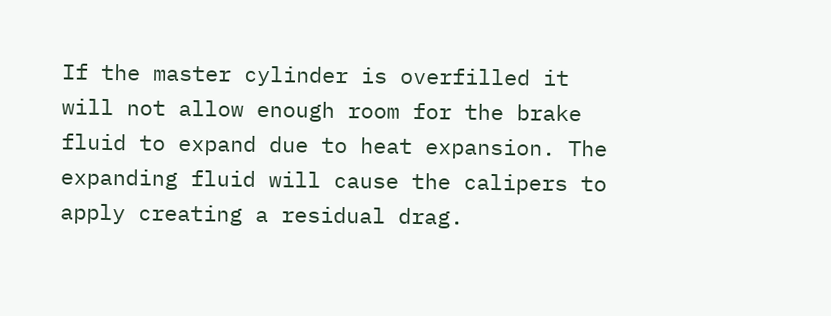If the master cylinder is overfilled it will not allow enough room for the brake fluid to expand due to heat expansion. The expanding fluid will cause the calipers to apply creating a residual drag.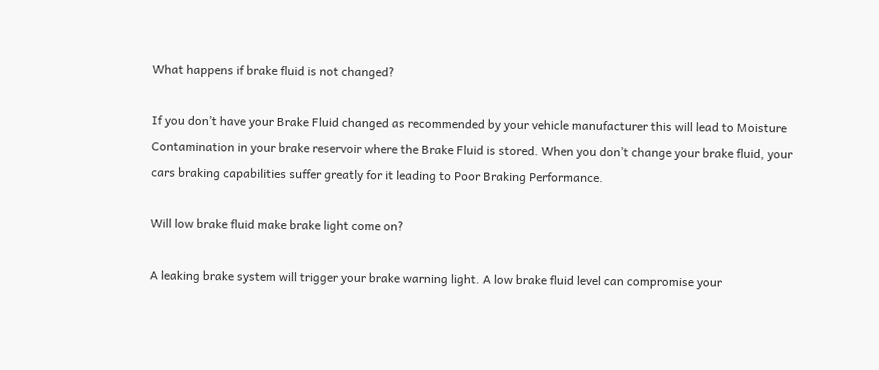What happens if brake fluid is not changed?

If you don’t have your Brake Fluid changed as recommended by your vehicle manufacturer this will lead to Moisture Contamination in your brake reservoir where the Brake Fluid is stored. When you don’t change your brake fluid, your cars braking capabilities suffer greatly for it leading to Poor Braking Performance.

Will low brake fluid make brake light come on?

A leaking brake system will trigger your brake warning light. A low brake fluid level can compromise your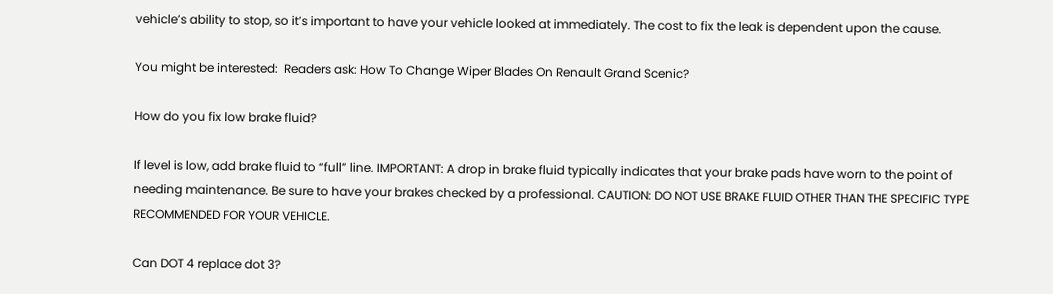vehicle’s ability to stop, so it’s important to have your vehicle looked at immediately. The cost to fix the leak is dependent upon the cause.

You might be interested:  Readers ask: How To Change Wiper Blades On Renault Grand Scenic?

How do you fix low brake fluid?

If level is low, add brake fluid to “full” line. IMPORTANT: A drop in brake fluid typically indicates that your brake pads have worn to the point of needing maintenance. Be sure to have your brakes checked by a professional. CAUTION: DO NOT USE BRAKE FLUID OTHER THAN THE SPECIFIC TYPE RECOMMENDED FOR YOUR VEHICLE.

Can DOT 4 replace dot 3?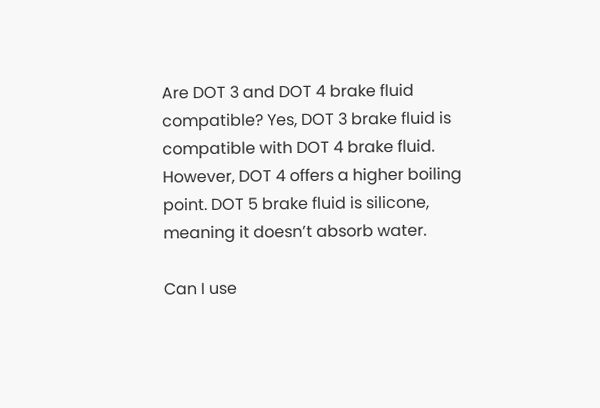Are DOT 3 and DOT 4 brake fluid compatible? Yes, DOT 3 brake fluid is compatible with DOT 4 brake fluid. However, DOT 4 offers a higher boiling point. DOT 5 brake fluid is silicone, meaning it doesn’t absorb water.

Can I use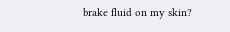brake fluid on my skin?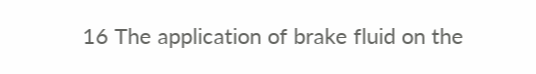16 The application of brake fluid on the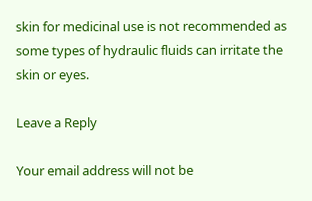skin for medicinal use is not recommended as some types of hydraulic fluids can irritate the skin or eyes.

Leave a Reply

Your email address will not be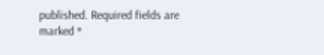published. Required fields are marked *